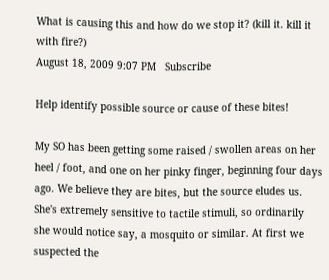What is causing this and how do we stop it? (kill it. kill it with fire?)
August 18, 2009 9:07 PM   Subscribe

Help identify possible source or cause of these bites!

My SO has been getting some raised / swollen areas on her heel / foot, and one on her pinky finger, beginning four days ago. We believe they are bites, but the source eludes us. She's extremely sensitive to tactile stimuli, so ordinarily she would notice say, a mosquito or similar. At first we suspected the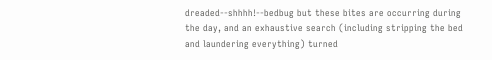dreaded--shhhh!--bedbug but these bites are occurring during the day, and an exhaustive search (including stripping the bed and laundering everything) turned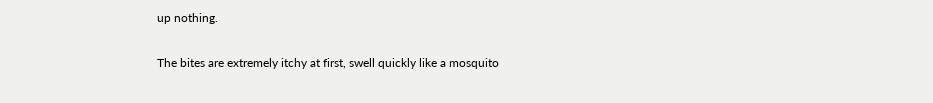up nothing.

The bites are extremely itchy at first, swell quickly like a mosquito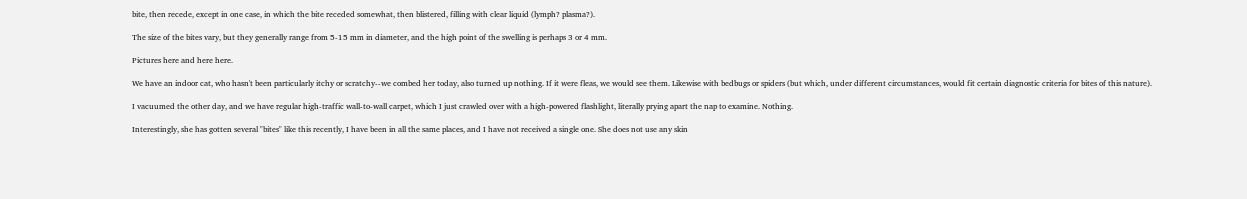bite, then recede, except in one case, in which the bite receded somewhat, then blistered, filling with clear liquid (lymph? plasma?).

The size of the bites vary, but they generally range from 5-15 mm in diameter, and the high point of the swelling is perhaps 3 or 4 mm.

Pictures here and here here.

We have an indoor cat, who hasn't been particularly itchy or scratchy--we combed her today, also turned up nothing. If it were fleas, we would see them. Likewise with bedbugs or spiders (but which, under different circumstances, would fit certain diagnostic criteria for bites of this nature).

I vacuumed the other day, and we have regular high-traffic wall-to-wall carpet, which I just crawled over with a high-powered flashlight, literally prying apart the nap to examine. Nothing.

Interestingly, she has gotten several "bites" like this recently, I have been in all the same places, and I have not received a single one. She does not use any skin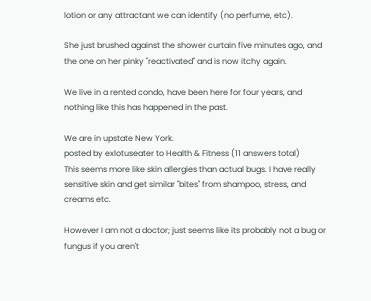lotion or any attractant we can identify (no perfume, etc).

She just brushed against the shower curtain five minutes ago, and the one on her pinky "reactivated" and is now itchy again.

We live in a rented condo, have been here for four years, and nothing like this has happened in the past.

We are in upstate New York.
posted by exlotuseater to Health & Fitness (11 answers total)
This seems more like skin allergies than actual bugs. I have really sensitive skin and get similar "bites" from shampoo, stress, and creams etc.

However I am not a doctor; just seems like its probably not a bug or fungus if you aren't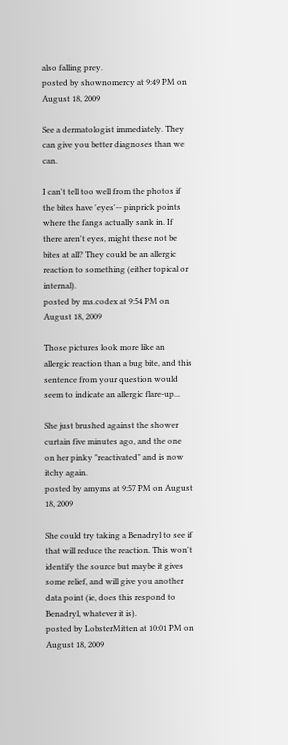also falling prey.
posted by shownomercy at 9:49 PM on August 18, 2009

See a dermatologist immediately. They can give you better diagnoses than we can.

I can't tell too well from the photos if the bites have 'eyes'-- pinprick points where the fangs actually sank in. If there aren't eyes, might these not be bites at all? They could be an allergic reaction to something (either topical or internal).
posted by ms.codex at 9:54 PM on August 18, 2009

Those pictures look more like an allergic reaction than a bug bite, and this sentence from your question would seem to indicate an allergic flare-up...

She just brushed against the shower curtain five minutes ago, and the one on her pinky "reactivated" and is now itchy again.
posted by amyms at 9:57 PM on August 18, 2009

She could try taking a Benadryl to see if that will reduce the reaction. This won't identify the source but maybe it gives some relief, and will give you another data point (ie, does this respond to Benadryl, whatever it is).
posted by LobsterMitten at 10:01 PM on August 18, 2009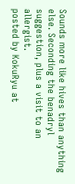Sounds more like hives than anything else. Seconding the benadryl suggestion, plus a visit to an allergist.
posted by KokuRyu at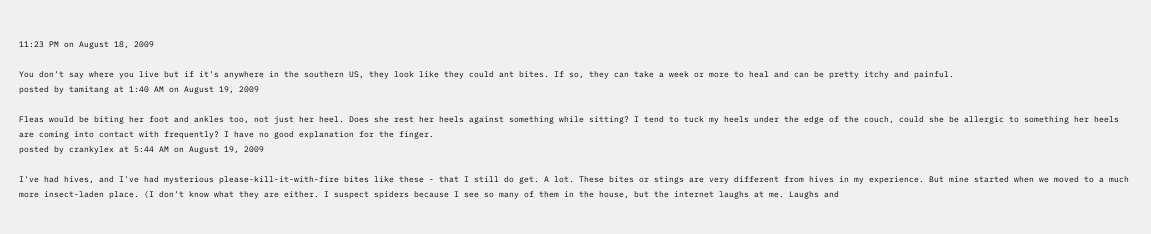11:23 PM on August 18, 2009

You don't say where you live but if it's anywhere in the southern US, they look like they could ant bites. If so, they can take a week or more to heal and can be pretty itchy and painful.
posted by tamitang at 1:40 AM on August 19, 2009

Fleas would be biting her foot and ankles too, not just her heel. Does she rest her heels against something while sitting? I tend to tuck my heels under the edge of the couch, could she be allergic to something her heels are coming into contact with frequently? I have no good explanation for the finger.
posted by crankylex at 5:44 AM on August 19, 2009

I've had hives, and I've had mysterious please-kill-it-with-fire bites like these - that I still do get. A lot. These bites or stings are very different from hives in my experience. But mine started when we moved to a much more insect-laden place. (I don't know what they are either. I suspect spiders because I see so many of them in the house, but the internet laughs at me. Laughs and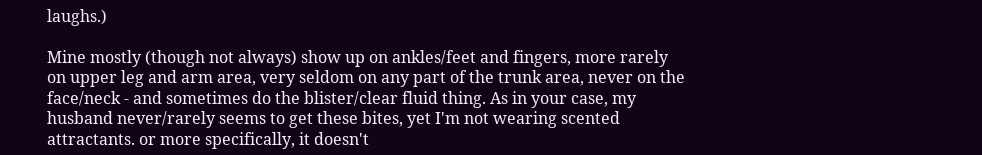laughs.)

Mine mostly (though not always) show up on ankles/feet and fingers, more rarely on upper leg and arm area, very seldom on any part of the trunk area, never on the face/neck - and sometimes do the blister/clear fluid thing. As in your case, my husband never/rarely seems to get these bites, yet I'm not wearing scented attractants. or more specifically, it doesn't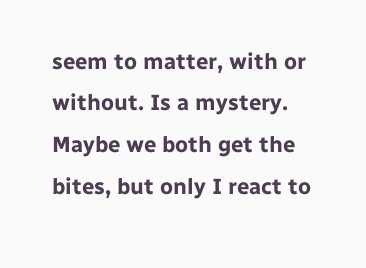seem to matter, with or without. Is a mystery. Maybe we both get the bites, but only I react to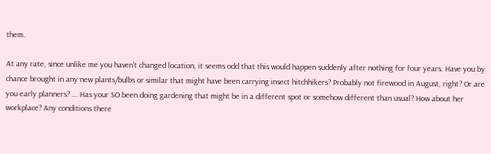them.

At any rate, since unlike me you haven't changed location, it seems odd that this would happen suddenly after nothing for four years. Have you by chance brought in any new plants/bulbs or similar that might have been carrying insect hitchhikers? Probably not firewood in August, right? Or are you early planners? ... Has your SO been doing gardening that might be in a different spot or somehow different than usual? How about her workplace? Any conditions there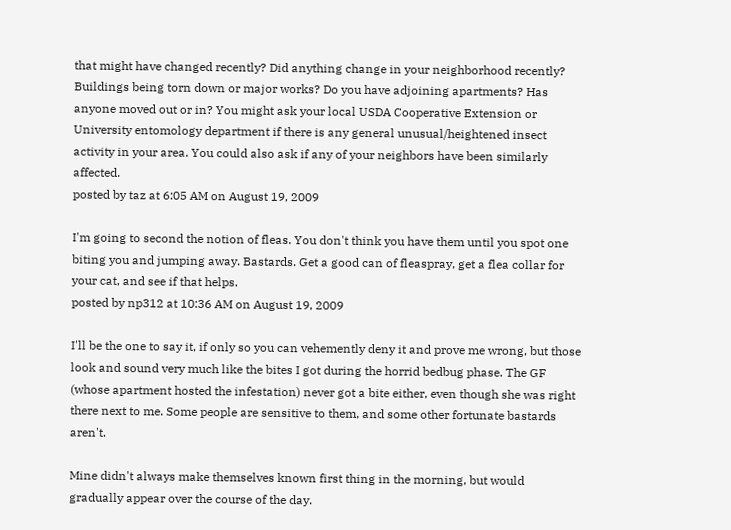that might have changed recently? Did anything change in your neighborhood recently? Buildings being torn down or major works? Do you have adjoining apartments? Has anyone moved out or in? You might ask your local USDA Cooperative Extension or University entomology department if there is any general unusual/heightened insect activity in your area. You could also ask if any of your neighbors have been similarly affected.
posted by taz at 6:05 AM on August 19, 2009

I'm going to second the notion of fleas. You don't think you have them until you spot one biting you and jumping away. Bastards. Get a good can of fleaspray, get a flea collar for your cat, and see if that helps.
posted by np312 at 10:36 AM on August 19, 2009

I'll be the one to say it, if only so you can vehemently deny it and prove me wrong, but those look and sound very much like the bites I got during the horrid bedbug phase. The GF (whose apartment hosted the infestation) never got a bite either, even though she was right there next to me. Some people are sensitive to them, and some other fortunate bastards aren't.

Mine didn't always make themselves known first thing in the morning, but would gradually appear over the course of the day.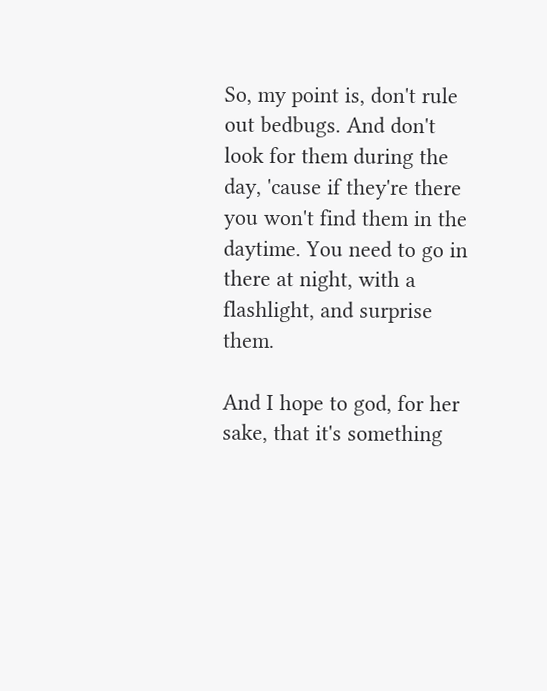So, my point is, don't rule out bedbugs. And don't look for them during the day, 'cause if they're there you won't find them in the daytime. You need to go in there at night, with a flashlight, and surprise them.

And I hope to god, for her sake, that it's something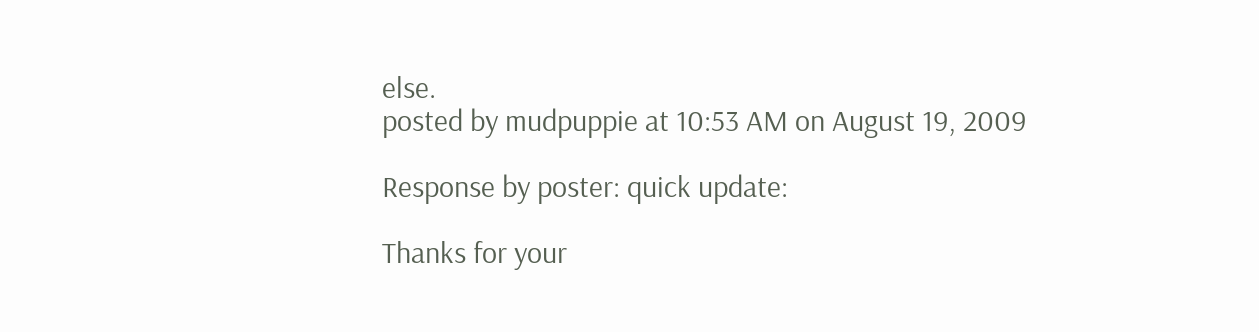else.
posted by mudpuppie at 10:53 AM on August 19, 2009

Response by poster: quick update:

Thanks for your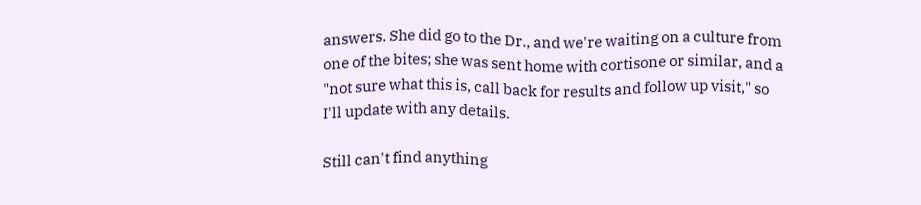answers. She did go to the Dr., and we're waiting on a culture from one of the bites; she was sent home with cortisone or similar, and a "not sure what this is, call back for results and follow up visit," so I'll update with any details.

Still can't find anything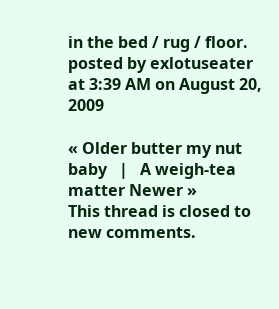in the bed / rug / floor.
posted by exlotuseater at 3:39 AM on August 20, 2009

« Older butter my nut baby   |   A weigh-tea matter Newer »
This thread is closed to new comments.